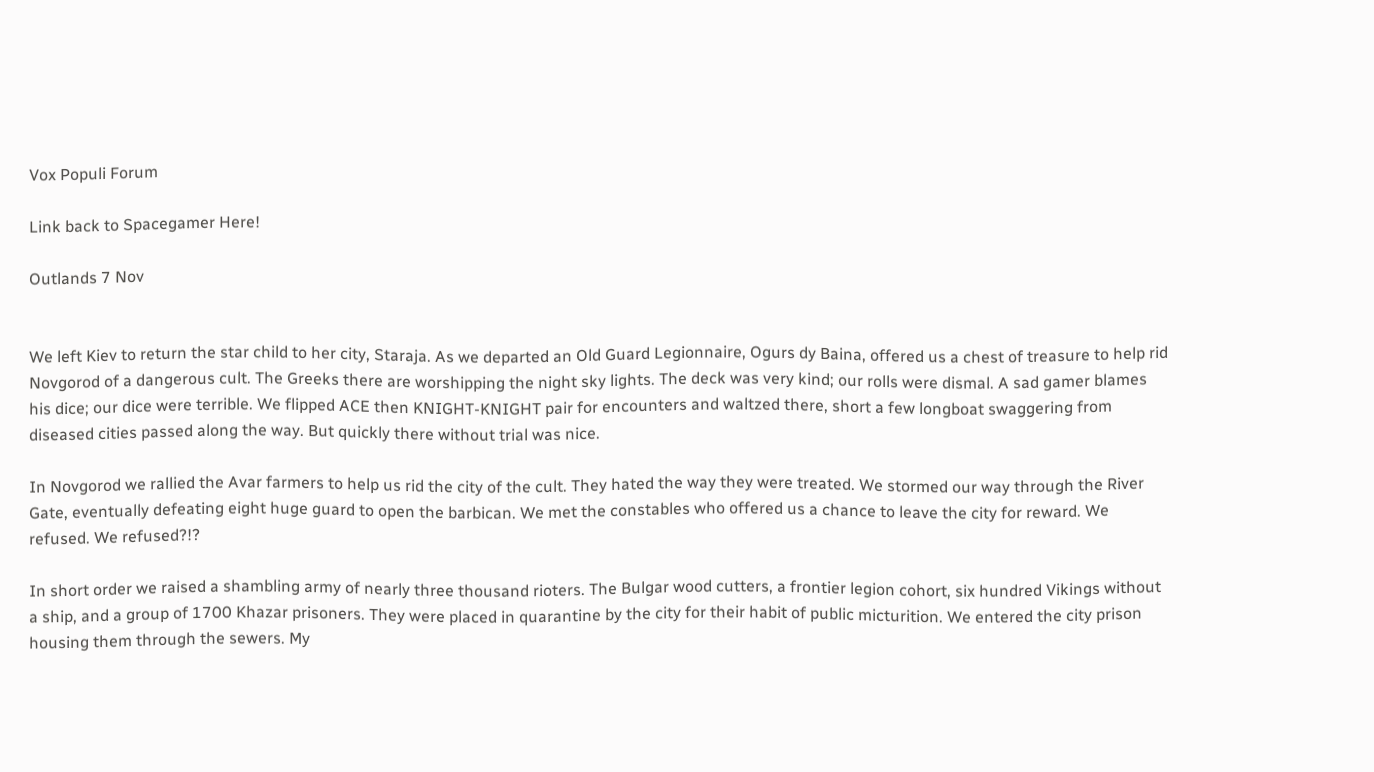Vox Populi Forum

Link back to Spacegamer Here!

Outlands 7 Nov


We left Kiev to return the star child to her city, Staraja. As we departed an Old Guard Legionnaire, Ogurs dy Baina, offered us a chest of treasure to help rid Novgorod of a dangerous cult. The Greeks there are worshipping the night sky lights. The deck was very kind; our rolls were dismal. A sad gamer blames his dice; our dice were terrible. We flipped ACE then KNIGHT-KNIGHT pair for encounters and waltzed there, short a few longboat swaggering from diseased cities passed along the way. But quickly there without trial was nice.

In Novgorod we rallied the Avar farmers to help us rid the city of the cult. They hated the way they were treated. We stormed our way through the River Gate, eventually defeating eight huge guard to open the barbican. We met the constables who offered us a chance to leave the city for reward. We refused. We refused?!?

In short order we raised a shambling army of nearly three thousand rioters. The Bulgar wood cutters, a frontier legion cohort, six hundred Vikings without a ship, and a group of 1700 Khazar prisoners. They were placed in quarantine by the city for their habit of public micturition. We entered the city prison housing them through the sewers. My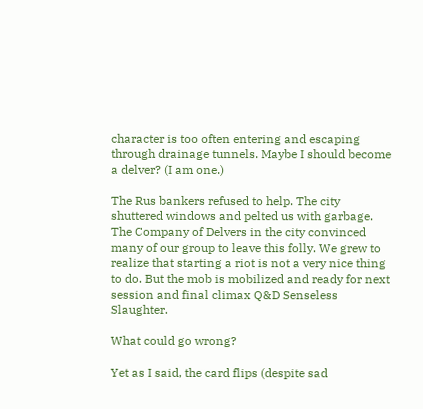character is too often entering and escaping through drainage tunnels. Maybe I should become a delver? (I am one.)

The Rus bankers refused to help. The city shuttered windows and pelted us with garbage. The Company of Delvers in the city convinced many of our group to leave this folly. We grew to realize that starting a riot is not a very nice thing to do. But the mob is mobilized and ready for next session and final climax Q&D Senseless Slaughter.

What could go wrong?

Yet as I said, the card flips (despite sad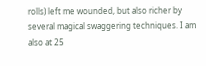rolls) left me wounded, but also richer by several magical swaggering techniques. I am also at 25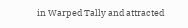in Warped Tally and attracted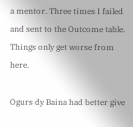a mentor. Three times I failed and sent to the Outcome table. Things only get worse from here.

Ogurs dy Baina had better give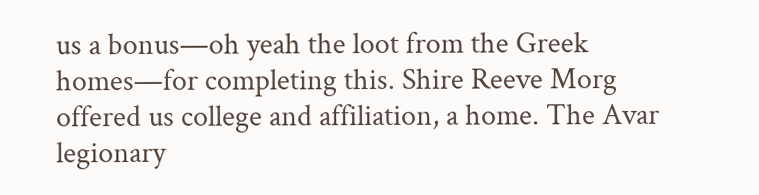us a bonus—oh yeah the loot from the Greek homes—for completing this. Shire Reeve Morg offered us college and affiliation, a home. The Avar legionary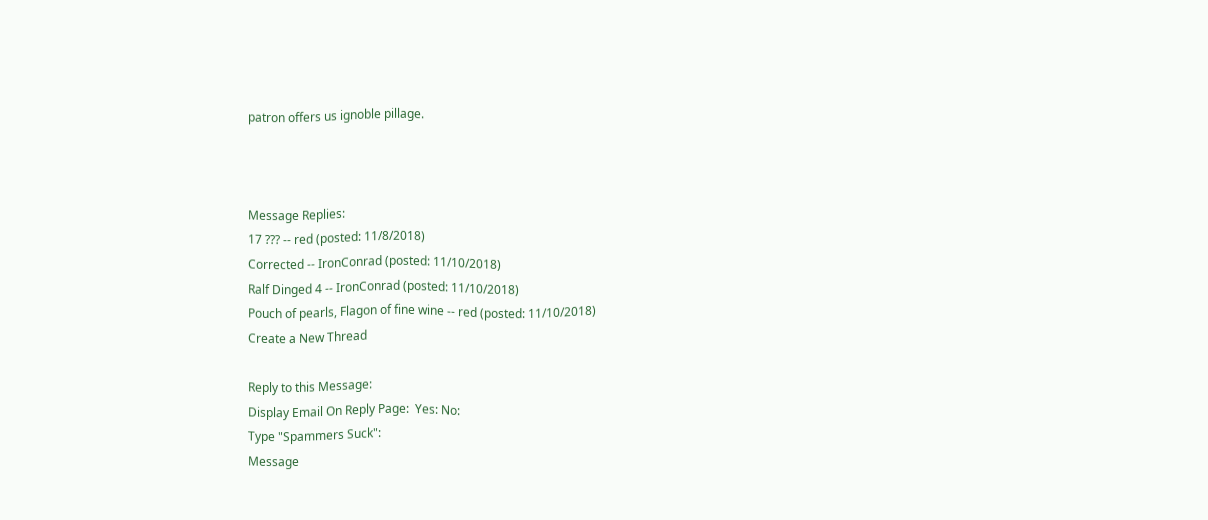patron offers us ignoble pillage.



Message Replies:
17 ??? -- red (posted: 11/8/2018)
Corrected -- IronConrad (posted: 11/10/2018)
Ralf Dinged 4 -- IronConrad (posted: 11/10/2018)
Pouch of pearls, Flagon of fine wine -- red (posted: 11/10/2018)
Create a New Thread

Reply to this Message:
Display Email On Reply Page:  Yes: No:
Type "Spammers Suck":
Message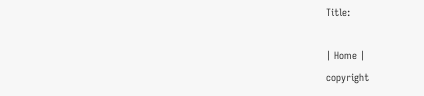Title:

| Home |
copyright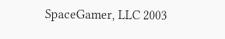SpaceGamer, LLC 2003